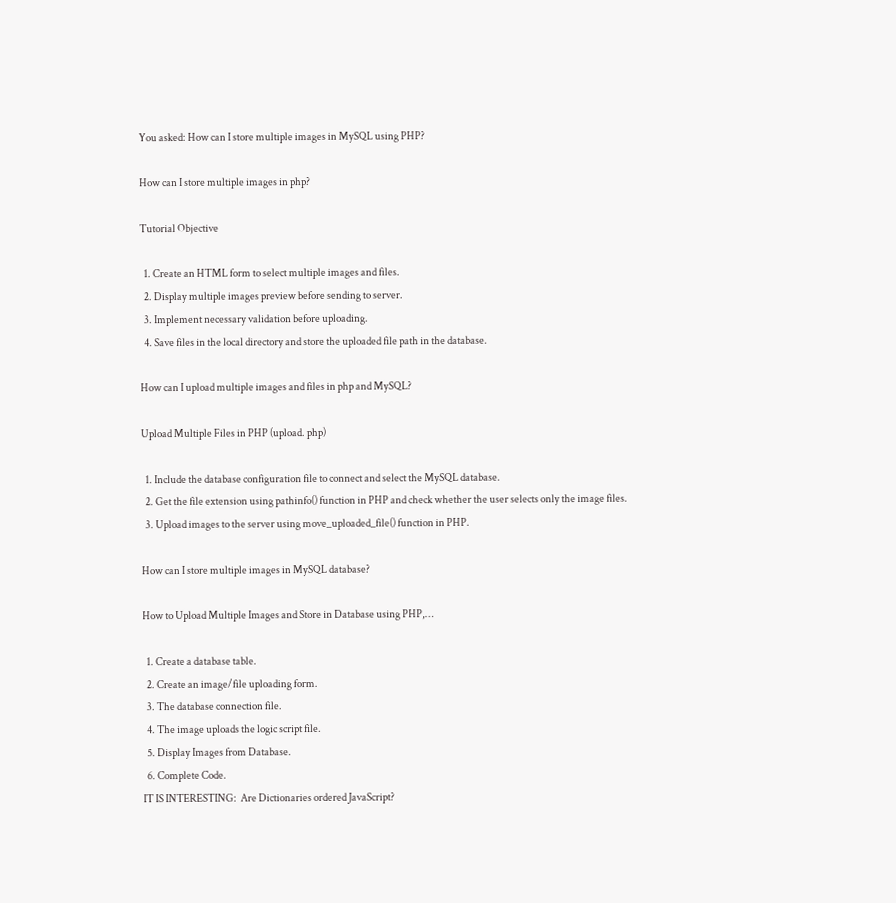You asked: How can I store multiple images in MySQL using PHP?

How can I store multiple images in php?

Tutorial Objective

  1. Create an HTML form to select multiple images and files.
  2. Display multiple images preview before sending to server.
  3. Implement necessary validation before uploading.
  4. Save files in the local directory and store the uploaded file path in the database.

How can I upload multiple images and files in php and MySQL?

Upload Multiple Files in PHP (upload. php)

  1. Include the database configuration file to connect and select the MySQL database.
  2. Get the file extension using pathinfo() function in PHP and check whether the user selects only the image files.
  3. Upload images to the server using move_uploaded_file() function in PHP.

How can I store multiple images in MySQL database?

How to Upload Multiple Images and Store in Database using PHP,…

  1. Create a database table.
  2. Create an image/file uploading form.
  3. The database connection file.
  4. The image uploads the logic script file.
  5. Display Images from Database.
  6. Complete Code.
IT IS INTERESTING:  Are Dictionaries ordered JavaScript?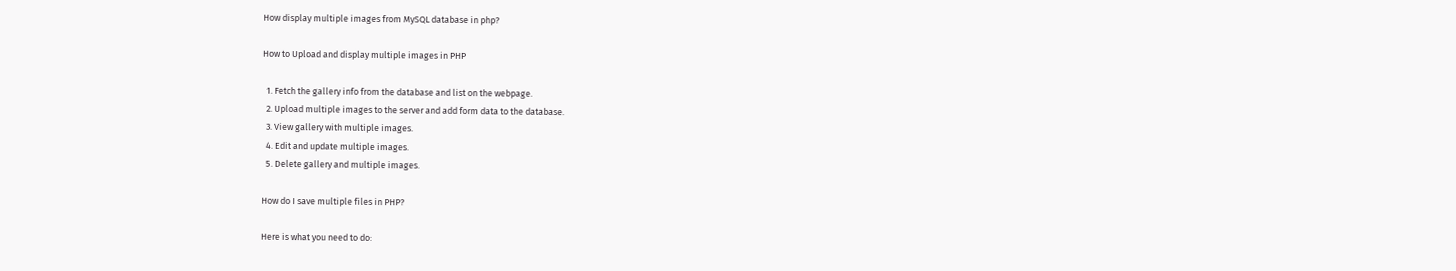How display multiple images from MySQL database in php?

How to Upload and display multiple images in PHP

  1. Fetch the gallery info from the database and list on the webpage.
  2. Upload multiple images to the server and add form data to the database.
  3. View gallery with multiple images.
  4. Edit and update multiple images.
  5. Delete gallery and multiple images.

How do I save multiple files in PHP?

Here is what you need to do: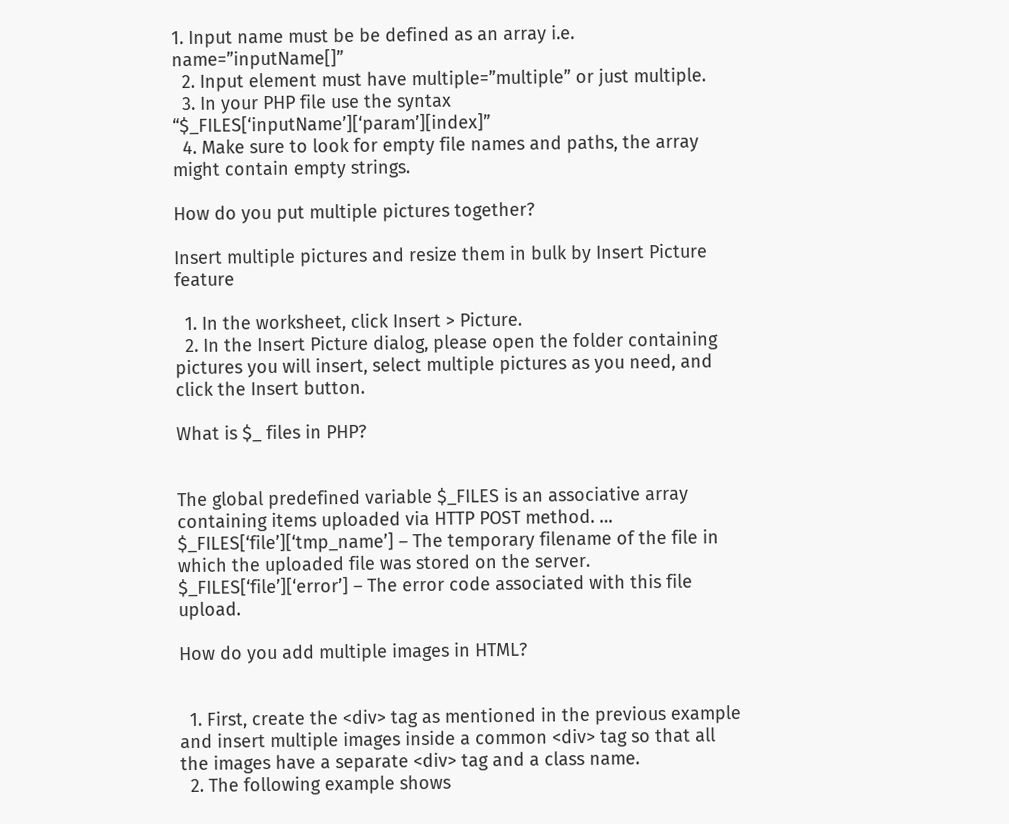1. Input name must be be defined as an array i.e. name=”inputName[]”
  2. Input element must have multiple=”multiple” or just multiple.
  3. In your PHP file use the syntax “$_FILES[‘inputName’][‘param’][index]”
  4. Make sure to look for empty file names and paths, the array might contain empty strings.

How do you put multiple pictures together?

Insert multiple pictures and resize them in bulk by Insert Picture feature

  1. In the worksheet, click Insert > Picture.
  2. In the Insert Picture dialog, please open the folder containing pictures you will insert, select multiple pictures as you need, and click the Insert button.

What is $_ files in PHP?


The global predefined variable $_FILES is an associative array containing items uploaded via HTTP POST method. … $_FILES[‘file’][‘tmp_name’] – The temporary filename of the file in which the uploaded file was stored on the server. $_FILES[‘file’][‘error’] – The error code associated with this file upload.

How do you add multiple images in HTML?


  1. First, create the <div> tag as mentioned in the previous example and insert multiple images inside a common <div> tag so that all the images have a separate <div> tag and a class name.
  2. The following example shows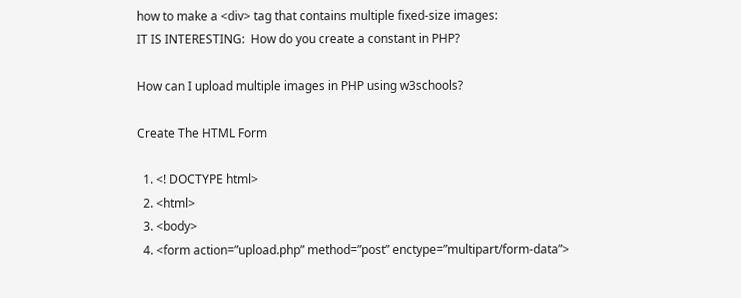how to make a <div> tag that contains multiple fixed-size images:
IT IS INTERESTING:  How do you create a constant in PHP?

How can I upload multiple images in PHP using w3schools?

Create The HTML Form

  1. <! DOCTYPE html>
  2. <html>
  3. <body>
  4. <form action=”upload.php” method=”post” enctype=”multipart/form-data”>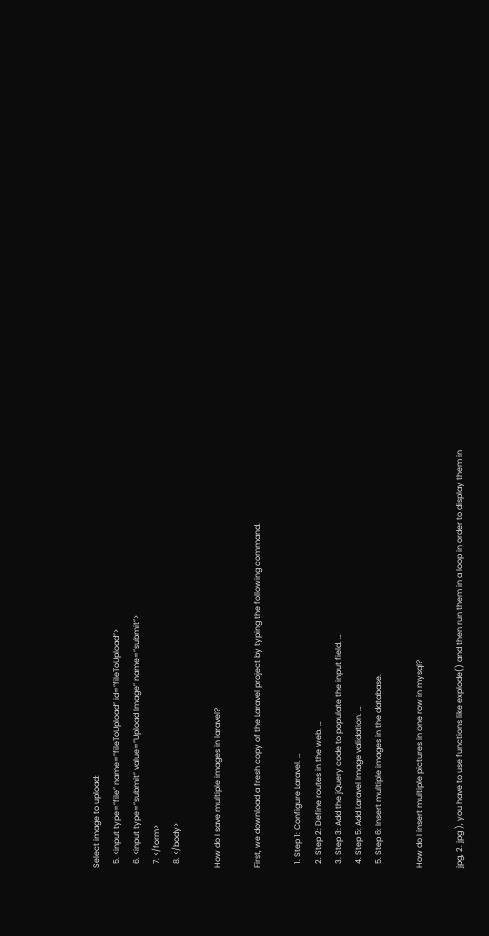Select image to upload:
  5. <input type=”file” name=”fileToUpload” id=”fileToUpload”>
  6. <input type=”submit” value=”Upload Image” name=”submit”>
  7. </form>
  8. </body>

How do I save multiple images in laravel?

First, we download a fresh copy of the Laravel project by typing the following command.

  1. Step 1: Configure Laravel. …
  2. Step 2: Define routes in the web. …
  3. Step 3: Add the jQuery code to populate the input field. …
  4. Step 5: Add Laravel Image validation. …
  5. Step 6: Insert multiple images in the database.

How do I insert multiple pictures in one row in mysql?

jpg, 2. jpg ), you have to use functions like explode() and then run them in a loop in order to display them in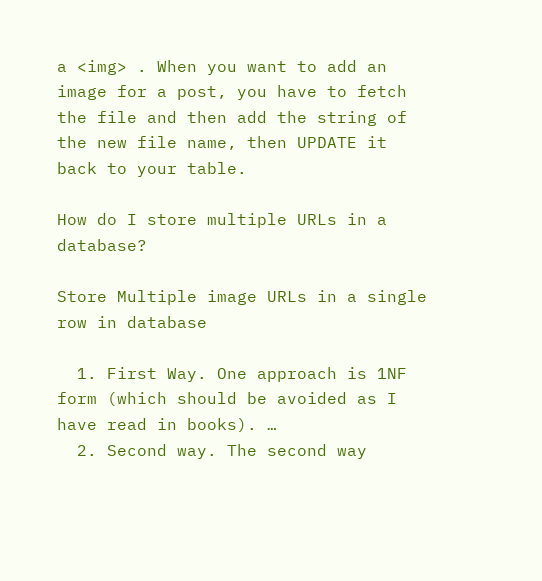a <img> . When you want to add an image for a post, you have to fetch the file and then add the string of the new file name, then UPDATE it back to your table.

How do I store multiple URLs in a database?

Store Multiple image URLs in a single row in database

  1. First Way. One approach is 1NF form (which should be avoided as I have read in books). …
  2. Second way. The second way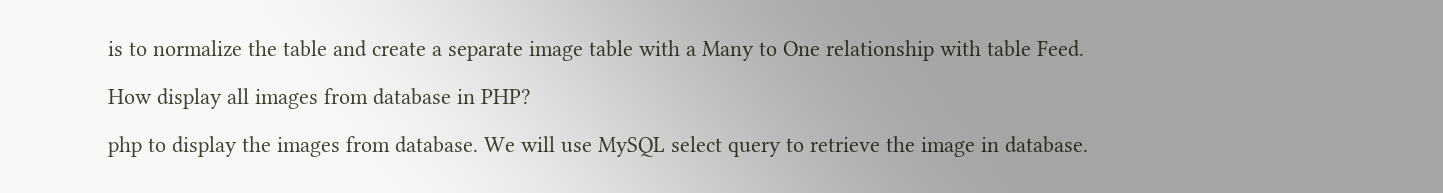is to normalize the table and create a separate image table with a Many to One relationship with table Feed.

How display all images from database in PHP?

php to display the images from database. We will use MySQL select query to retrieve the image in database.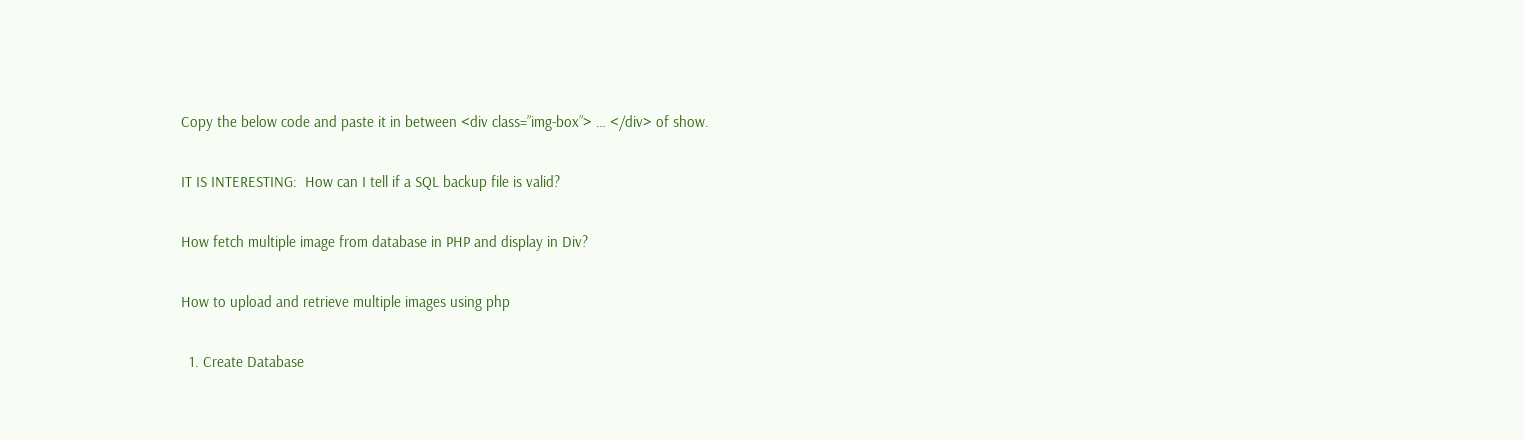Copy the below code and paste it in between <div class=”img-box”> … </div> of show.

IT IS INTERESTING:  How can I tell if a SQL backup file is valid?

How fetch multiple image from database in PHP and display in Div?

How to upload and retrieve multiple images using php

  1. Create Database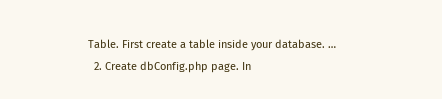Table. First create a table inside your database. …
  2. Create dbConfig.php page. In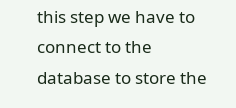this step we have to connect to the database to store the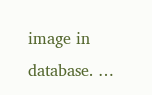image in database. …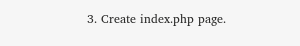3. Create index.php page.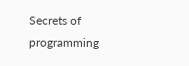Secrets of programming